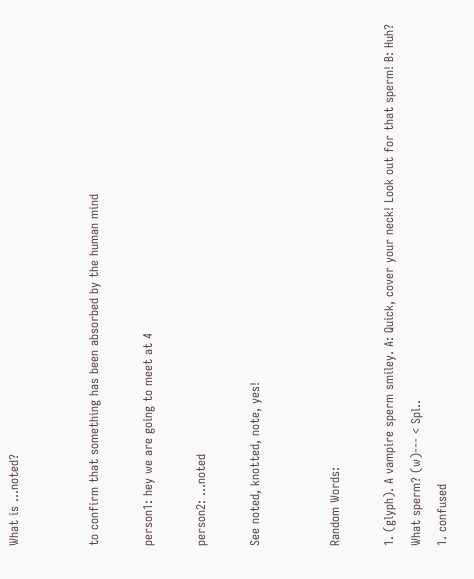What is ...noted?


to confirm that something has been absorbed by the human mind

person1: hey we are going to meet at 4

person2: ...noted

See noted, knotted, note, yes!


Random Words:

1. (glyph). A vampire sperm smiley. A: Quick, cover your neck! Look out for that sperm! B: Huh? What sperm? (w)--- < Spl..
1. confused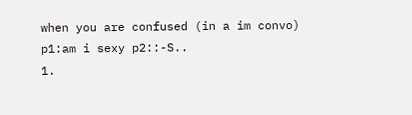when you are confused (in a im convo) p1:am i sexy p2::-S..
1.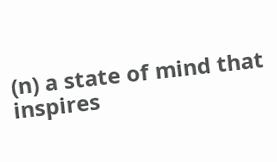(n) a state of mind that inspires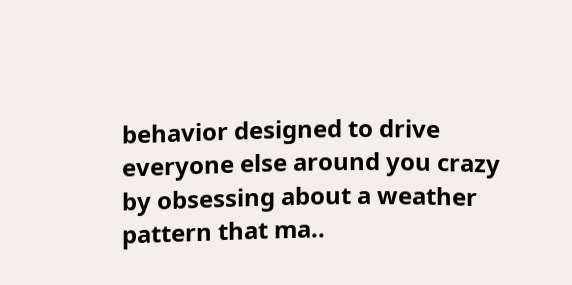behavior designed to drive everyone else around you crazy by obsessing about a weather pattern that ma..